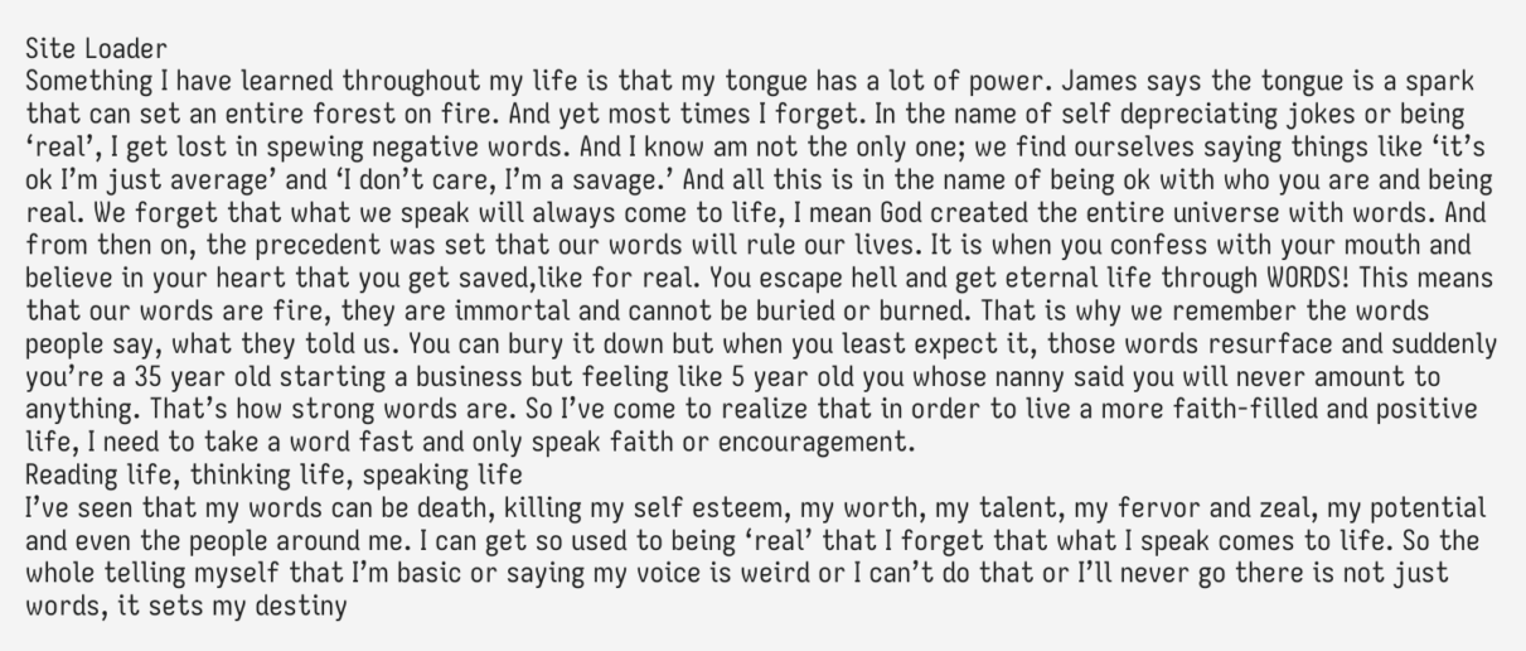Site Loader
Something I have learned throughout my life is that my tongue has a lot of power. James says the tongue is a spark that can set an entire forest on fire. And yet most times I forget. In the name of self depreciating jokes or being ‘real’, I get lost in spewing negative words. And I know am not the only one; we find ourselves saying things like ‘it’s ok I’m just average’ and ‘I don’t care, I’m a savage.’ And all this is in the name of being ok with who you are and being real. We forget that what we speak will always come to life, I mean God created the entire universe with words. And from then on, the precedent was set that our words will rule our lives. It is when you confess with your mouth and believe in your heart that you get saved,like for real. You escape hell and get eternal life through WORDS! This means that our words are fire, they are immortal and cannot be buried or burned. That is why we remember the words people say, what they told us. You can bury it down but when you least expect it, those words resurface and suddenly you’re a 35 year old starting a business but feeling like 5 year old you whose nanny said you will never amount to anything. That’s how strong words are. So I’ve come to realize that in order to live a more faith-filled and positive life, I need to take a word fast and only speak faith or encouragement.
Reading life, thinking life, speaking life
I’ve seen that my words can be death, killing my self esteem, my worth, my talent, my fervor and zeal, my potential and even the people around me. I can get so used to being ‘real’ that I forget that what I speak comes to life. So the whole telling myself that I’m basic or saying my voice is weird or I can’t do that or I’ll never go there is not just words, it sets my destiny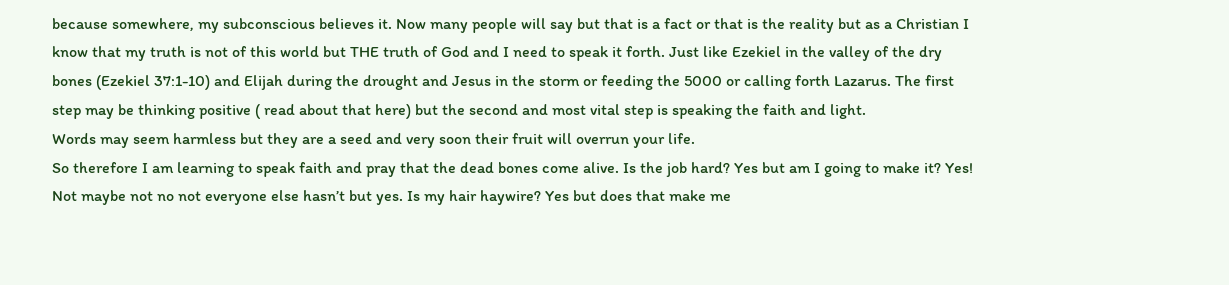because somewhere, my subconscious believes it. Now many people will say but that is a fact or that is the reality but as a Christian I know that my truth is not of this world but THE truth of God and I need to speak it forth. Just like Ezekiel in the valley of the dry bones (Ezekiel 37:1-10) and Elijah during the drought and Jesus in the storm or feeding the 5000 or calling forth Lazarus. The first step may be thinking positive ( read about that here) but the second and most vital step is speaking the faith and light.
Words may seem harmless but they are a seed and very soon their fruit will overrun your life.
So therefore I am learning to speak faith and pray that the dead bones come alive. Is the job hard? Yes but am I going to make it? Yes! Not maybe not no not everyone else hasn’t but yes. Is my hair haywire? Yes but does that make me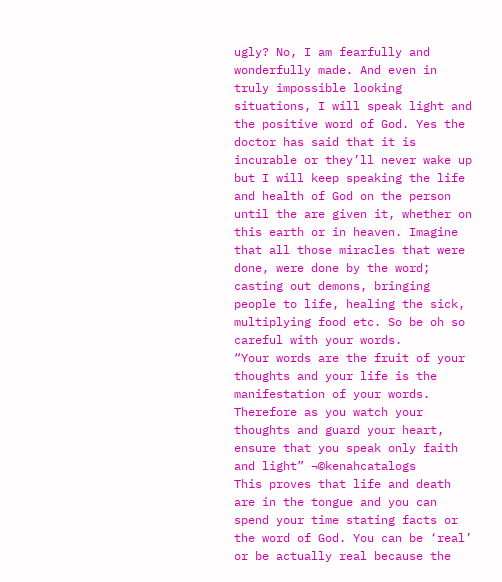ugly? No, I am fearfully and wonderfully made. And even in truly impossible looking situations, I will speak light and the positive word of God. Yes the doctor has said that it is incurable or they’ll never wake up but I will keep speaking the life and health of God on the person until the are given it, whether on this earth or in heaven. Imagine that all those miracles that were done, were done by the word; casting out demons, bringing people to life, healing the sick, multiplying food etc. So be oh so careful with your words.
“Your words are the fruit of your thoughts and your life is the manifestation of your words. Therefore as you watch your thoughts and guard your heart, ensure that you speak only faith and light” ¬©kenahcatalogs
This proves that life and death are in the tongue and you can spend your time stating facts or the word of God. You can be ‘real’ or be actually real because the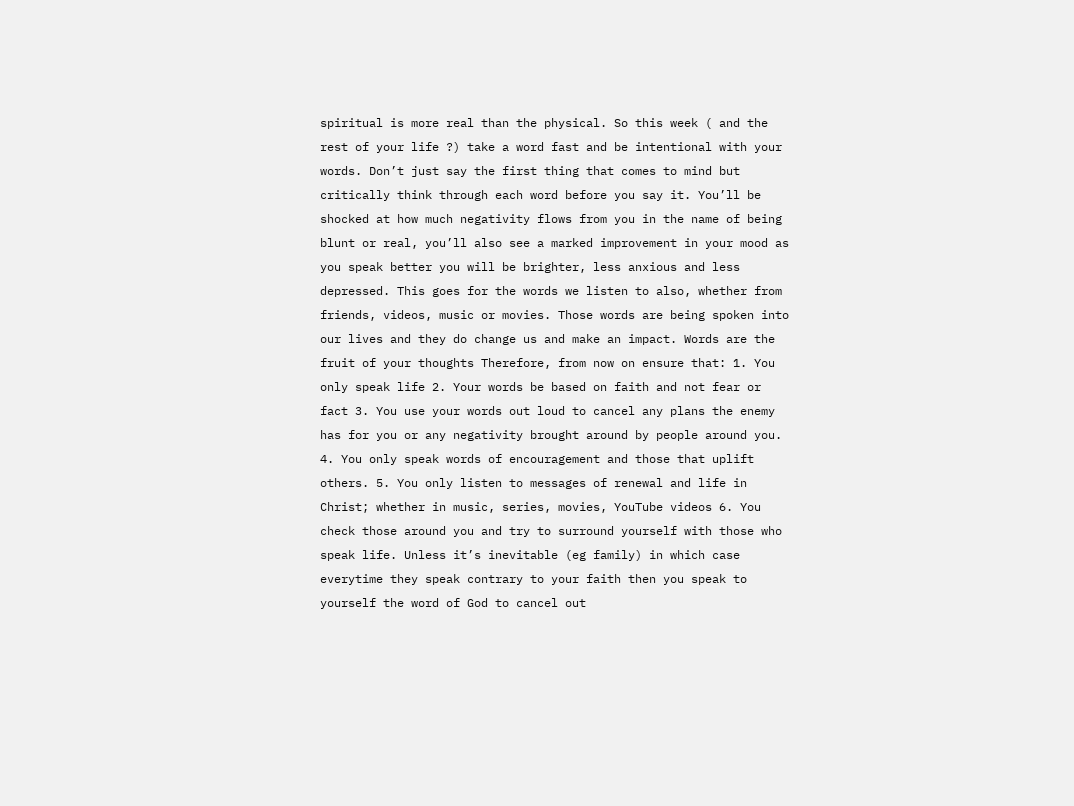spiritual is more real than the physical. So this week ( and the rest of your life ?) take a word fast and be intentional with your words. Don’t just say the first thing that comes to mind but critically think through each word before you say it. You’ll be shocked at how much negativity flows from you in the name of being blunt or real, you’ll also see a marked improvement in your mood as you speak better you will be brighter, less anxious and less depressed. This goes for the words we listen to also, whether from friends, videos, music or movies. Those words are being spoken into our lives and they do change us and make an impact. Words are the fruit of your thoughts Therefore, from now on ensure that: 1. You only speak life 2. Your words be based on faith and not fear or fact 3. You use your words out loud to cancel any plans the enemy has for you or any negativity brought around by people around you. 4. You only speak words of encouragement and those that uplift others. 5. You only listen to messages of renewal and life in Christ; whether in music, series, movies, YouTube videos 6. You check those around you and try to surround yourself with those who speak life. Unless it’s inevitable (eg family) in which case everytime they speak contrary to your faith then you speak to yourself the word of God to cancel out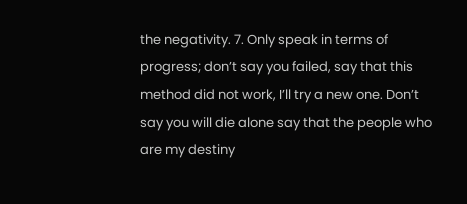the negativity. 7. Only speak in terms of progress; don’t say you failed, say that this method did not work, I’ll try a new one. Don’t say you will die alone say that the people who are my destiny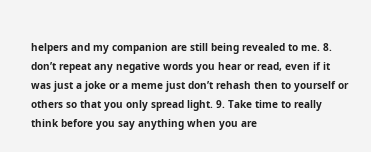helpers and my companion are still being revealed to me. 8. don’t repeat any negative words you hear or read, even if it was just a joke or a meme just don’t rehash then to yourself or others so that you only spread light. 9. Take time to really think before you say anything when you are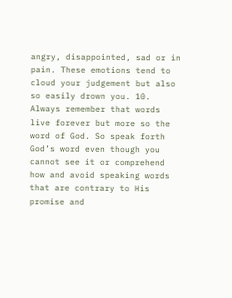angry, disappointed, sad or in pain. These emotions tend to cloud your judgement but also so easily drown you. 10. Always remember that words live forever but more so the word of God. So speak forth God’s word even though you cannot see it or comprehend how and avoid speaking words that are contrary to His promise and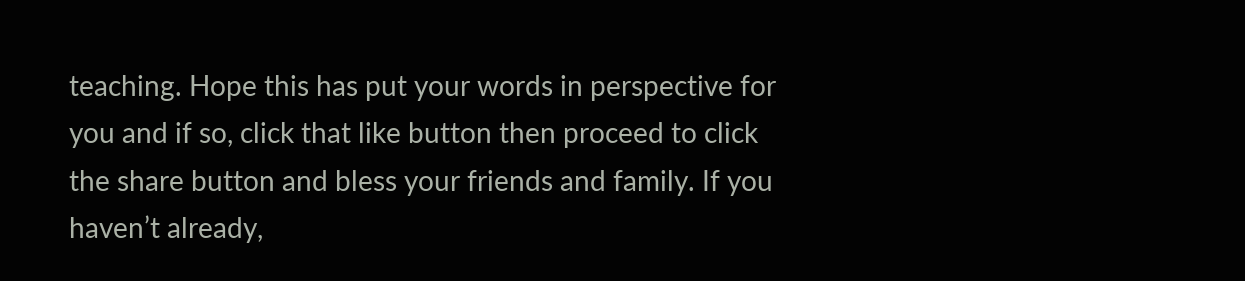teaching. Hope this has put your words in perspective for you and if so, click that like button then proceed to click the share button and bless your friends and family. If you haven’t already,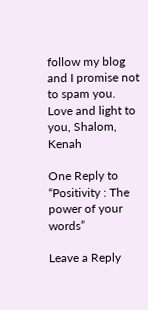follow my blog and I promise not to spam you. Love and light to you, Shalom, Kenah

One Reply to “Positivity : The power of your words”

Leave a Reply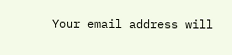Your email address will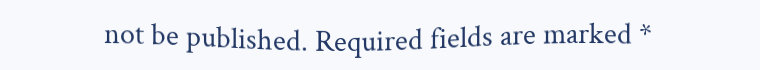not be published. Required fields are marked *